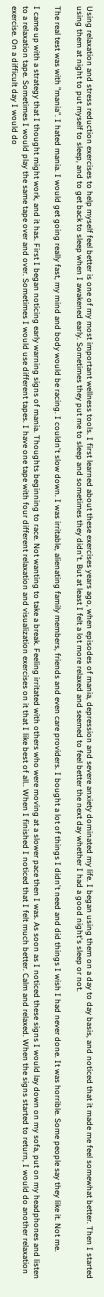Using relaxation and stress reduction exercises to help myself feel better is one of my most important wellness tools. I first learned about these exercises years ago, when episodes of mania, depression and severe anxiety dominated my life. I began using them on a day to day basis, and noticed that it made me feel somewhat better. Then I started using them at night to put myself to sleep, and to get back to sleep when I awakened early. Sometimes they put me to sleep and sometimes they didn't. But at least I felt a lot more relaxed and seemed to feel better the next day whether I had a good night's sleep or not.

The real test was with "mania". I hated mania. I would get going really fast, my mind and body would be racing. I couldn't slow down. I was irritable, alienating family members, friends and even care providers. I bought a lot of things I didn't need and did things I wish I had never done. It was horrible. Some people say they like it. Not me.

I came up with a strategy that I thought might work, and it has. First I began noticing early warning signs of mania. Thoughts beginning to race. Not wanting to take a break. Feeling irritated with others who were moving at a slower pace then I was. As soon as I noticed these signs I would lay down on my sofa, put on my headphones and listen to a relaxation tape. Sometimes I would play the same tape over and over. Sometimes I would use different tapes. I have one tape with four different relaxation and visualization exercises on it that I like best of all.. When I finished I noticed that I felt much better. Calm and relaxed. When the signs started to return, I would do another relaxation exercise. On a difficult day I would do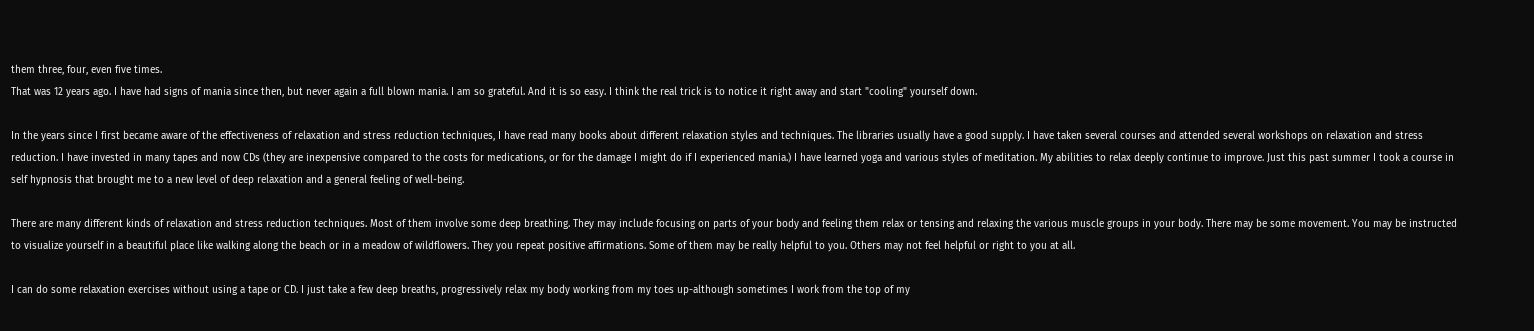them three, four, even five times.
That was 12 years ago. I have had signs of mania since then, but never again a full blown mania. I am so grateful. And it is so easy. I think the real trick is to notice it right away and start "cooling" yourself down.

In the years since I first became aware of the effectiveness of relaxation and stress reduction techniques, I have read many books about different relaxation styles and techniques. The libraries usually have a good supply. I have taken several courses and attended several workshops on relaxation and stress reduction. I have invested in many tapes and now CDs (they are inexpensive compared to the costs for medications, or for the damage I might do if I experienced mania.) I have learned yoga and various styles of meditation. My abilities to relax deeply continue to improve. Just this past summer I took a course in self hypnosis that brought me to a new level of deep relaxation and a general feeling of well-being.

There are many different kinds of relaxation and stress reduction techniques. Most of them involve some deep breathing. They may include focusing on parts of your body and feeling them relax or tensing and relaxing the various muscle groups in your body. There may be some movement. You may be instructed to visualize yourself in a beautiful place like walking along the beach or in a meadow of wildflowers. They you repeat positive affirmations. Some of them may be really helpful to you. Others may not feel helpful or right to you at all.

I can do some relaxation exercises without using a tape or CD. I just take a few deep breaths, progressively relax my body working from my toes up-although sometimes I work from the top of my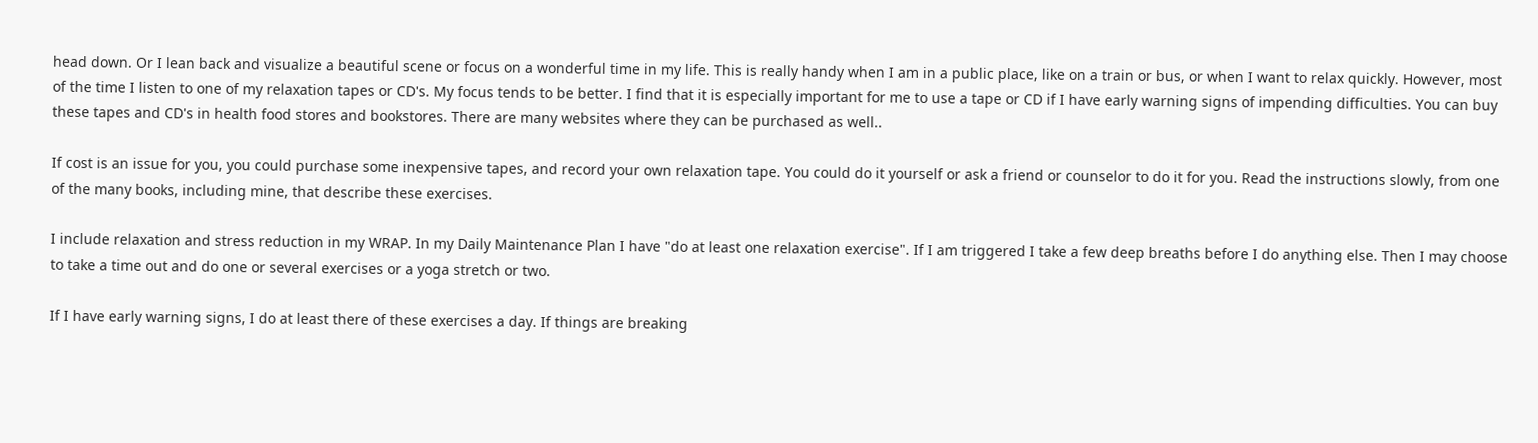head down. Or I lean back and visualize a beautiful scene or focus on a wonderful time in my life. This is really handy when I am in a public place, like on a train or bus, or when I want to relax quickly. However, most of the time I listen to one of my relaxation tapes or CD's. My focus tends to be better. I find that it is especially important for me to use a tape or CD if I have early warning signs of impending difficulties. You can buy these tapes and CD's in health food stores and bookstores. There are many websites where they can be purchased as well..

If cost is an issue for you, you could purchase some inexpensive tapes, and record your own relaxation tape. You could do it yourself or ask a friend or counselor to do it for you. Read the instructions slowly, from one of the many books, including mine, that describe these exercises.

I include relaxation and stress reduction in my WRAP. In my Daily Maintenance Plan I have "do at least one relaxation exercise". If I am triggered I take a few deep breaths before I do anything else. Then I may choose to take a time out and do one or several exercises or a yoga stretch or two.

If I have early warning signs, I do at least there of these exercises a day. If things are breaking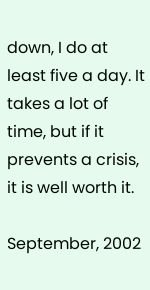down, I do at least five a day. It takes a lot of time, but if it prevents a crisis, it is well worth it.

September, 2002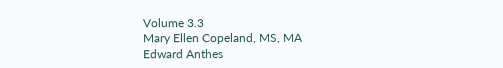Volume 3.3
Mary Ellen Copeland, MS, MA
Edward Anthes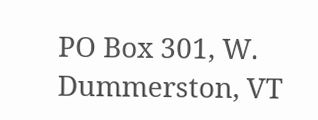PO Box 301, W. Dummerston, VT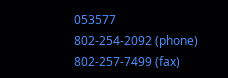053577
802-254-2092 (phone) 802-257-7499 (fax)